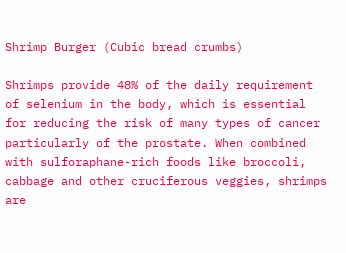Shrimp Burger (Cubic bread crumbs)

Shrimps provide 48% of the daily requirement of selenium in the body, which is essential for reducing the risk of many types of cancer particularly of the prostate. When combined with sulforaphane-rich foods like broccoli, cabbage and other cruciferous veggies, shrimps are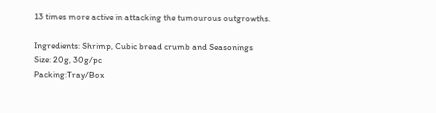13 times more active in attacking the tumourous outgrowths.

Ingredients: Shrimp, Cubic bread crumb and Seasonings
Size: 20g, 30g/pc
Packing:Tray/Box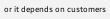or it depends on customers